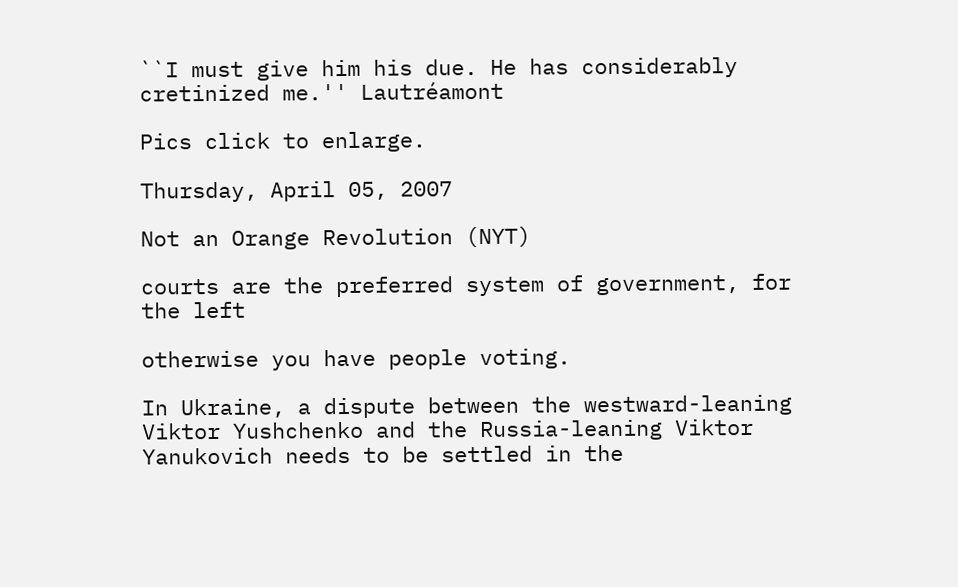``I must give him his due. He has considerably cretinized me.'' Lautréamont

Pics click to enlarge.

Thursday, April 05, 2007

Not an Orange Revolution (NYT)

courts are the preferred system of government, for the left

otherwise you have people voting.

In Ukraine, a dispute between the westward-leaning Viktor Yushchenko and the Russia-leaning Viktor Yanukovich needs to be settled in the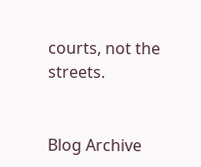courts, not the streets.


Blog Archive